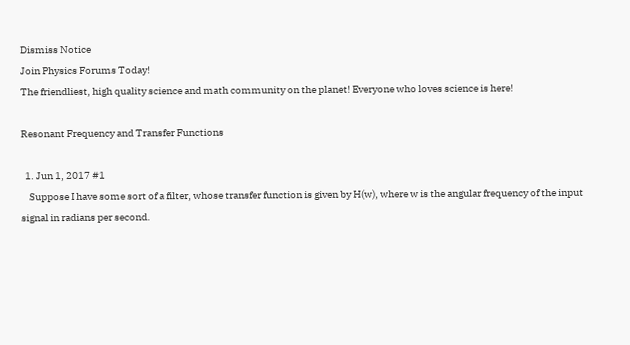Dismiss Notice
Join Physics Forums Today!
The friendliest, high quality science and math community on the planet! Everyone who loves science is here!

Resonant Frequency and Transfer Functions

  1. Jun 1, 2017 #1
    Suppose I have some sort of a filter, whose transfer function is given by H(w), where w is the angular frequency of the input signal in radians per second.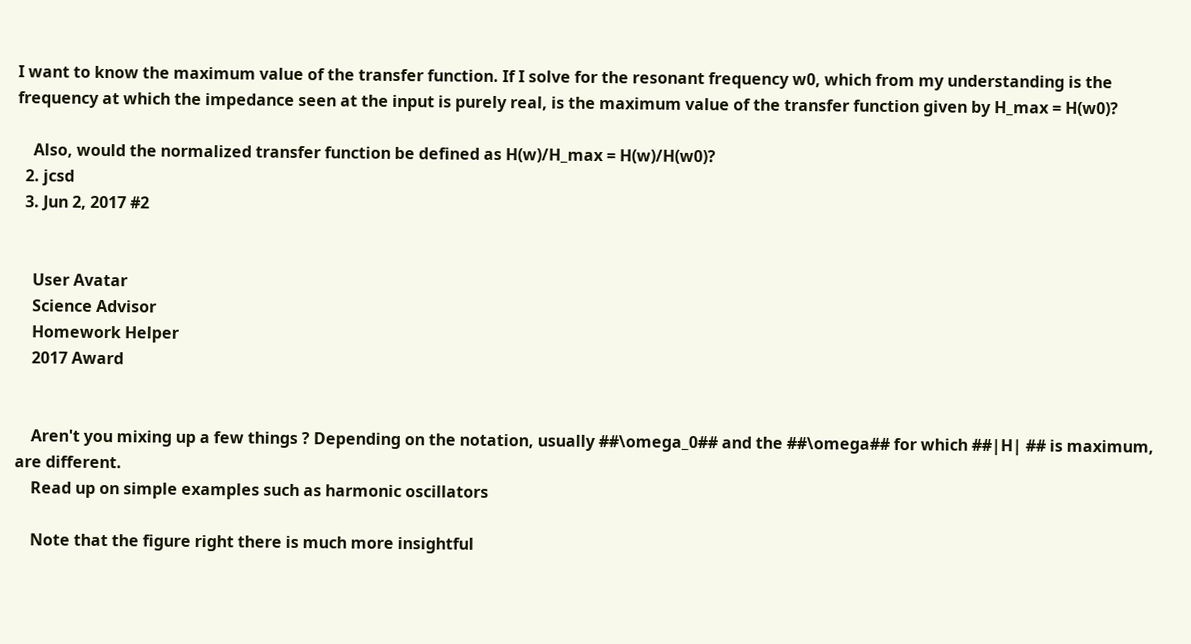I want to know the maximum value of the transfer function. If I solve for the resonant frequency w0, which from my understanding is the frequency at which the impedance seen at the input is purely real, is the maximum value of the transfer function given by H_max = H(w0)?

    Also, would the normalized transfer function be defined as H(w)/H_max = H(w)/H(w0)?
  2. jcsd
  3. Jun 2, 2017 #2


    User Avatar
    Science Advisor
    Homework Helper
    2017 Award


    Aren't you mixing up a few things ? Depending on the notation, usually ##\omega_0## and the ##\omega## for which ##|H| ## is maximum, are different.
    Read up on simple examples such as harmonic oscillators

    Note that the figure right there is much more insightful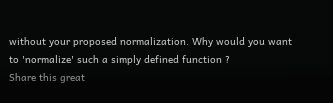without your proposed normalization. Why would you want to 'normalize' such a simply defined function ?
Share this great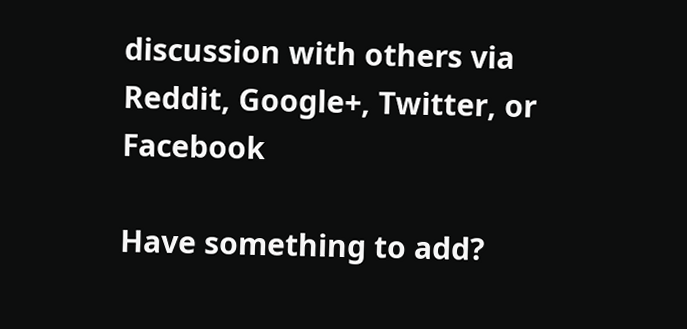discussion with others via Reddit, Google+, Twitter, or Facebook

Have something to add?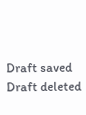Draft saved Draft deleted